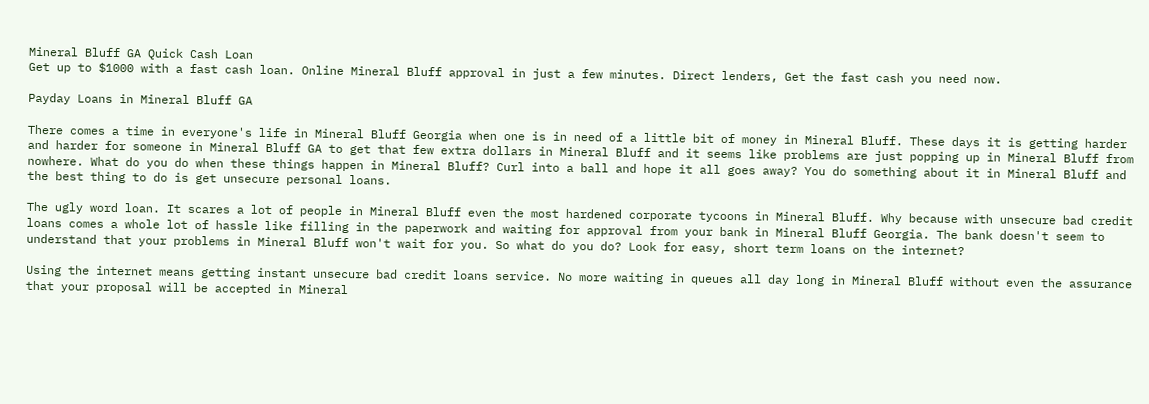Mineral Bluff GA Quick Cash Loan
Get up to $1000 with a fast cash loan. Online Mineral Bluff approval in just a few minutes. Direct lenders, Get the fast cash you need now.

Payday Loans in Mineral Bluff GA

There comes a time in everyone's life in Mineral Bluff Georgia when one is in need of a little bit of money in Mineral Bluff. These days it is getting harder and harder for someone in Mineral Bluff GA to get that few extra dollars in Mineral Bluff and it seems like problems are just popping up in Mineral Bluff from nowhere. What do you do when these things happen in Mineral Bluff? Curl into a ball and hope it all goes away? You do something about it in Mineral Bluff and the best thing to do is get unsecure personal loans.

The ugly word loan. It scares a lot of people in Mineral Bluff even the most hardened corporate tycoons in Mineral Bluff. Why because with unsecure bad credit loans comes a whole lot of hassle like filling in the paperwork and waiting for approval from your bank in Mineral Bluff Georgia. The bank doesn't seem to understand that your problems in Mineral Bluff won't wait for you. So what do you do? Look for easy, short term loans on the internet?

Using the internet means getting instant unsecure bad credit loans service. No more waiting in queues all day long in Mineral Bluff without even the assurance that your proposal will be accepted in Mineral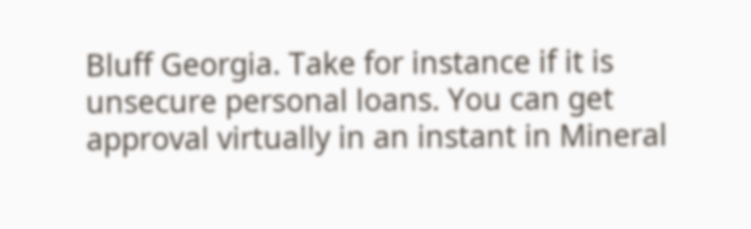Bluff Georgia. Take for instance if it is unsecure personal loans. You can get approval virtually in an instant in Mineral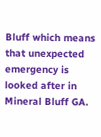Bluff which means that unexpected emergency is looked after in Mineral Bluff GA.